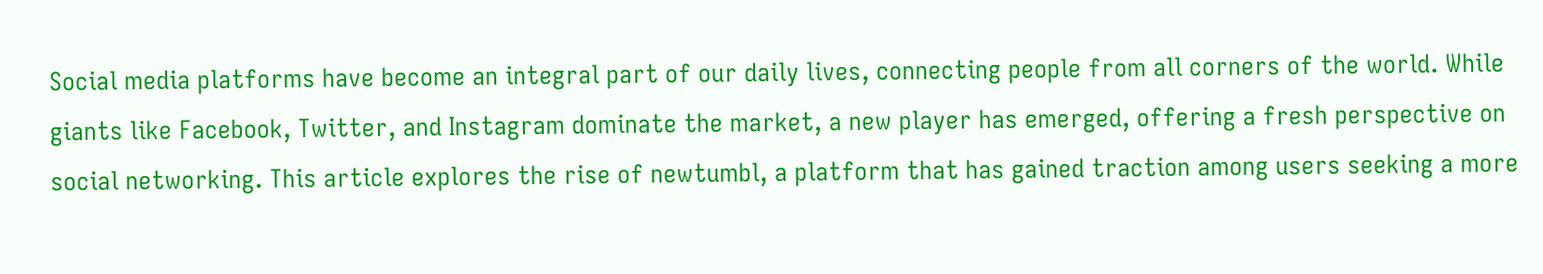Social media platforms have become an integral part of our daily lives, connecting people from all corners of the world. While giants like Facebook, Twitter, and Instagram dominate the market, a new player has emerged, offering a fresh perspective on social networking. This article explores the rise of newtumbl, a platform that has gained traction among users seeking a more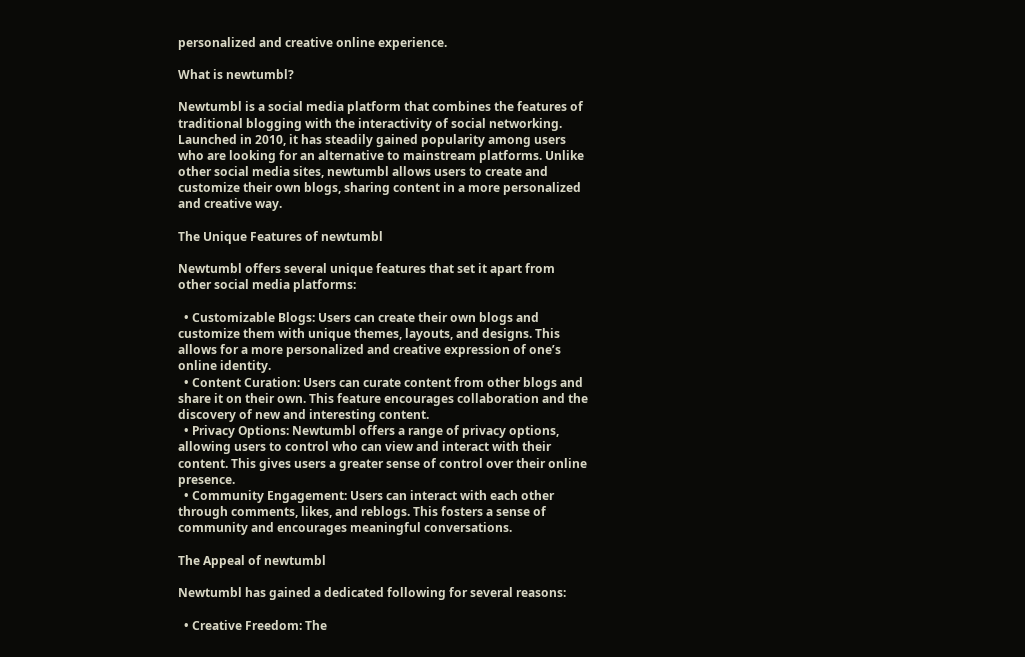personalized and creative online experience.

What is newtumbl?

Newtumbl is a social media platform that combines the features of traditional blogging with the interactivity of social networking. Launched in 2010, it has steadily gained popularity among users who are looking for an alternative to mainstream platforms. Unlike other social media sites, newtumbl allows users to create and customize their own blogs, sharing content in a more personalized and creative way.

The Unique Features of newtumbl

Newtumbl offers several unique features that set it apart from other social media platforms:

  • Customizable Blogs: Users can create their own blogs and customize them with unique themes, layouts, and designs. This allows for a more personalized and creative expression of one’s online identity.
  • Content Curation: Users can curate content from other blogs and share it on their own. This feature encourages collaboration and the discovery of new and interesting content.
  • Privacy Options: Newtumbl offers a range of privacy options, allowing users to control who can view and interact with their content. This gives users a greater sense of control over their online presence.
  • Community Engagement: Users can interact with each other through comments, likes, and reblogs. This fosters a sense of community and encourages meaningful conversations.

The Appeal of newtumbl

Newtumbl has gained a dedicated following for several reasons:

  • Creative Freedom: The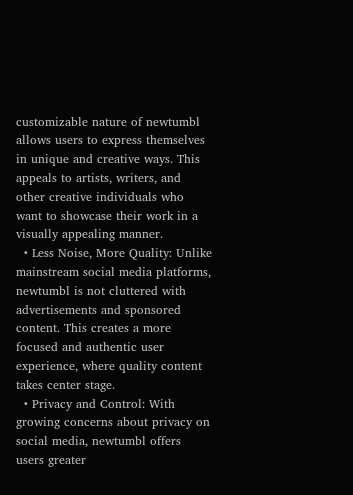customizable nature of newtumbl allows users to express themselves in unique and creative ways. This appeals to artists, writers, and other creative individuals who want to showcase their work in a visually appealing manner.
  • Less Noise, More Quality: Unlike mainstream social media platforms, newtumbl is not cluttered with advertisements and sponsored content. This creates a more focused and authentic user experience, where quality content takes center stage.
  • Privacy and Control: With growing concerns about privacy on social media, newtumbl offers users greater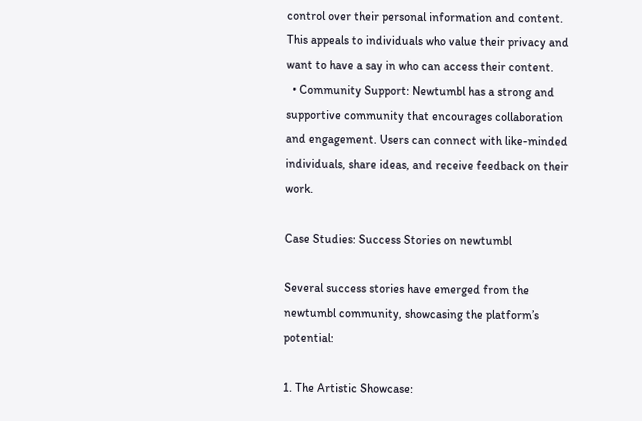control over their personal information and content. This appeals to individuals who value their privacy and want to have a say in who can access their content.
  • Community Support: Newtumbl has a strong and supportive community that encourages collaboration and engagement. Users can connect with like-minded individuals, share ideas, and receive feedback on their work.

Case Studies: Success Stories on newtumbl

Several success stories have emerged from the newtumbl community, showcasing the platform’s potential:

1. The Artistic Showcase: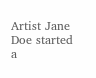Artist Jane Doe started a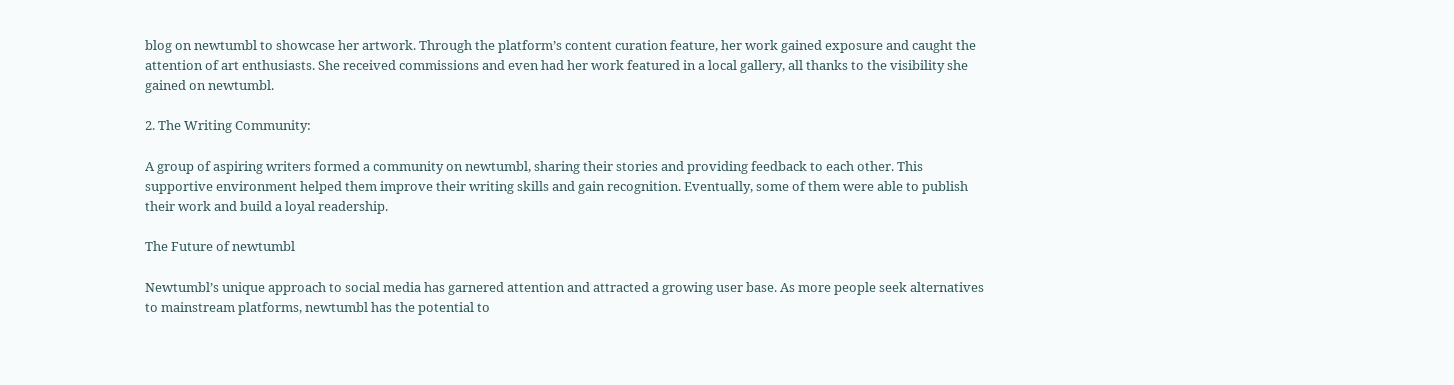blog on newtumbl to showcase her artwork. Through the platform’s content curation feature, her work gained exposure and caught the attention of art enthusiasts. She received commissions and even had her work featured in a local gallery, all thanks to the visibility she gained on newtumbl.

2. The Writing Community:

A group of aspiring writers formed a community on newtumbl, sharing their stories and providing feedback to each other. This supportive environment helped them improve their writing skills and gain recognition. Eventually, some of them were able to publish their work and build a loyal readership.

The Future of newtumbl

Newtumbl’s unique approach to social media has garnered attention and attracted a growing user base. As more people seek alternatives to mainstream platforms, newtumbl has the potential to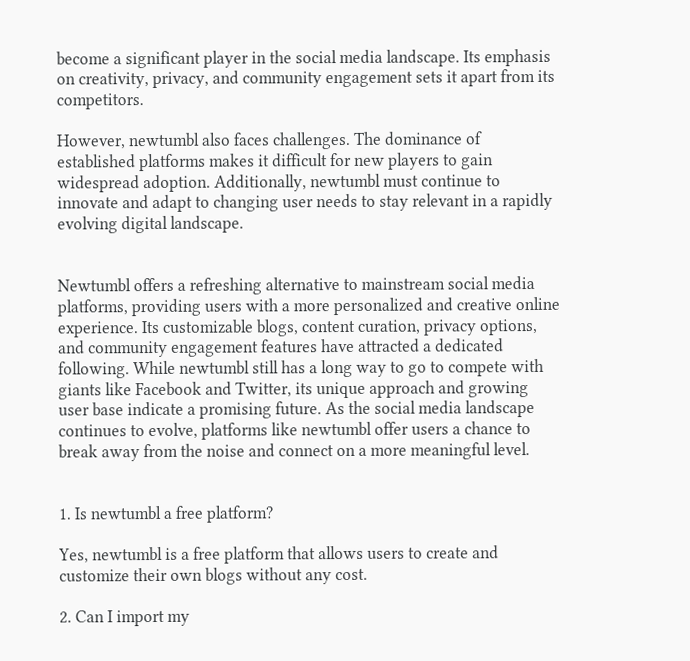become a significant player in the social media landscape. Its emphasis on creativity, privacy, and community engagement sets it apart from its competitors.

However, newtumbl also faces challenges. The dominance of established platforms makes it difficult for new players to gain widespread adoption. Additionally, newtumbl must continue to innovate and adapt to changing user needs to stay relevant in a rapidly evolving digital landscape.


Newtumbl offers a refreshing alternative to mainstream social media platforms, providing users with a more personalized and creative online experience. Its customizable blogs, content curation, privacy options, and community engagement features have attracted a dedicated following. While newtumbl still has a long way to go to compete with giants like Facebook and Twitter, its unique approach and growing user base indicate a promising future. As the social media landscape continues to evolve, platforms like newtumbl offer users a chance to break away from the noise and connect on a more meaningful level.


1. Is newtumbl a free platform?

Yes, newtumbl is a free platform that allows users to create and customize their own blogs without any cost.

2. Can I import my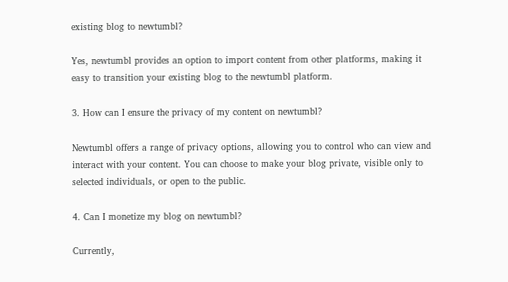existing blog to newtumbl?

Yes, newtumbl provides an option to import content from other platforms, making it easy to transition your existing blog to the newtumbl platform.

3. How can I ensure the privacy of my content on newtumbl?

Newtumbl offers a range of privacy options, allowing you to control who can view and interact with your content. You can choose to make your blog private, visible only to selected individuals, or open to the public.

4. Can I monetize my blog on newtumbl?

Currently,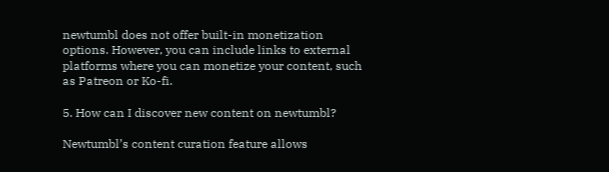newtumbl does not offer built-in monetization options. However, you can include links to external platforms where you can monetize your content, such as Patreon or Ko-fi.

5. How can I discover new content on newtumbl?

Newtumbl’s content curation feature allows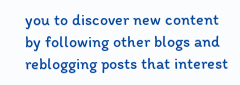you to discover new content by following other blogs and reblogging posts that interest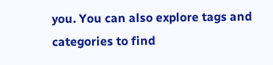you. You can also explore tags and categories to find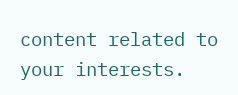content related to your interests.